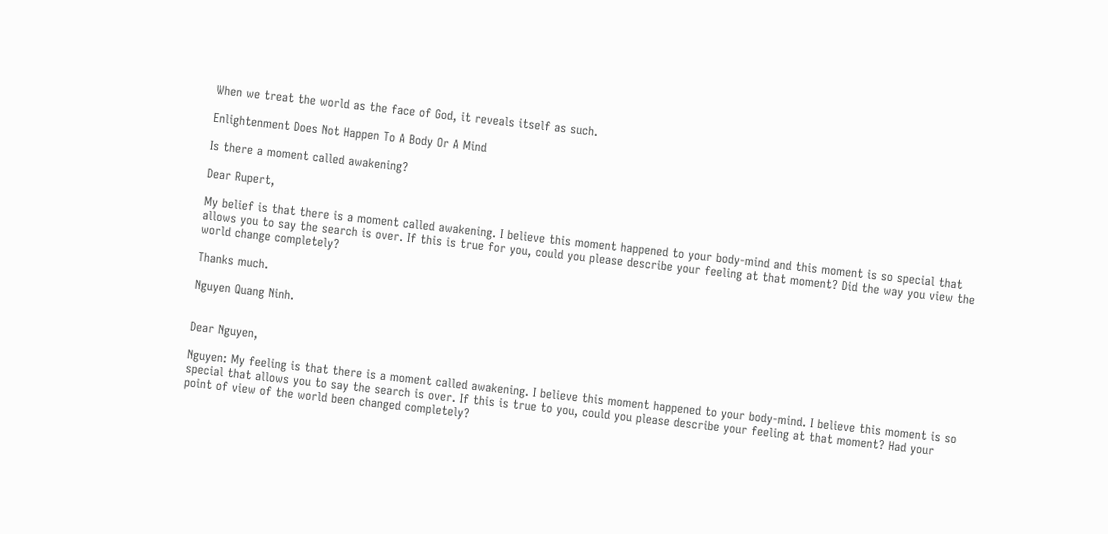When we treat the world as the face of God, it reveals itself as such.

Enlightenment Does Not Happen To A Body Or A Mind

Is there a moment called awakening?

Dear Rupert,

My belief is that there is a moment called awakening. I believe this moment happened to your body-mind and this moment is so special that allows you to say the search is over. If this is true for you, could you please describe your feeling at that moment? Did the way you view the world change completely?

Thanks much.

Nguyen Quang Ninh.


Dear Nguyen,

Nguyen: My feeling is that there is a moment called awakening. I believe this moment happened to your body-mind. I believe this moment is so special that allows you to say the search is over. If this is true to you, could you please describe your feeling at that moment? Had your point of view of the world been changed completely?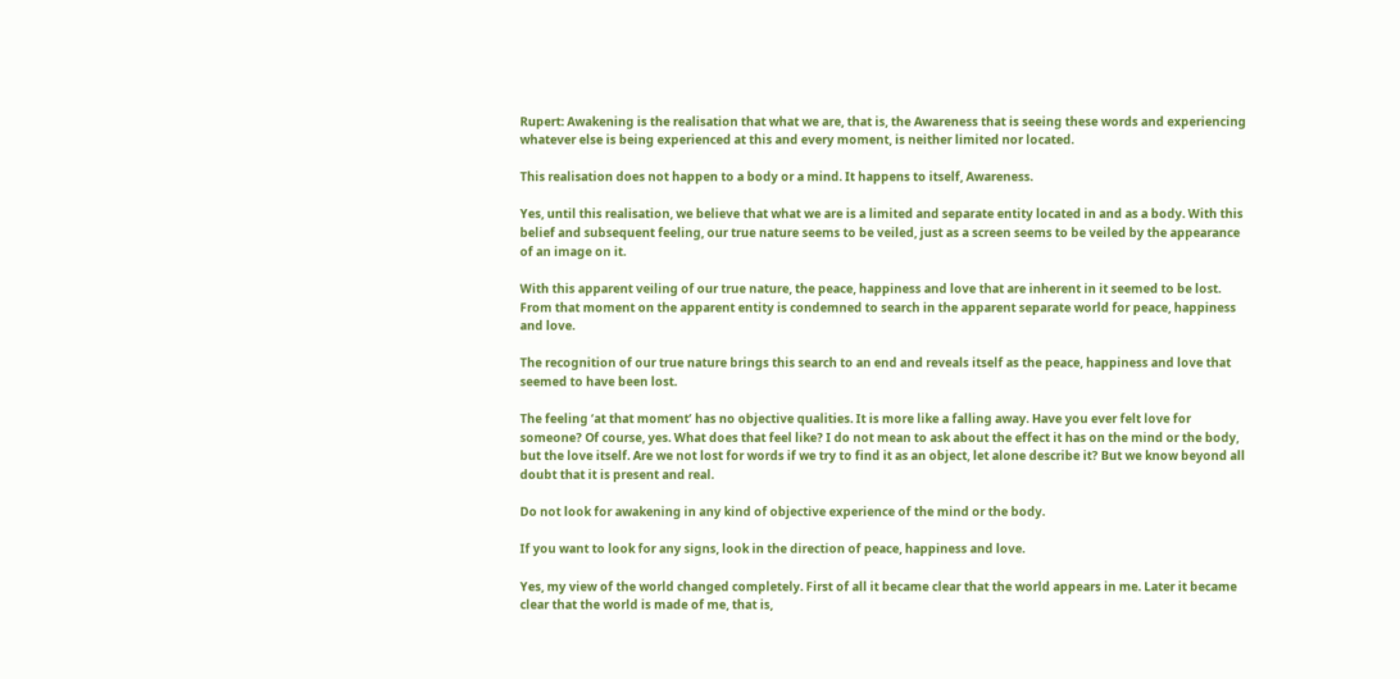Rupert: Awakening is the realisation that what we are, that is, the Awareness that is seeing these words and experiencing whatever else is being experienced at this and every moment, is neither limited nor located.

This realisation does not happen to a body or a mind. It happens to itself, Awareness.

Yes, until this realisation, we believe that what we are is a limited and separate entity located in and as a body. With this belief and subsequent feeling, our true nature seems to be veiled, just as a screen seems to be veiled by the appearance of an image on it.

With this apparent veiling of our true nature, the peace, happiness and love that are inherent in it seemed to be lost. From that moment on the apparent entity is condemned to search in the apparent separate world for peace, happiness and love.

The recognition of our true nature brings this search to an end and reveals itself as the peace, happiness and love that seemed to have been lost.

The feeling ‘at that moment’ has no objective qualities. It is more like a falling away. Have you ever felt love for someone? Of course, yes. What does that feel like? I do not mean to ask about the effect it has on the mind or the body, but the love itself. Are we not lost for words if we try to find it as an object, let alone describe it? But we know beyond all doubt that it is present and real.

Do not look for awakening in any kind of objective experience of the mind or the body.

If you want to look for any signs, look in the direction of peace, happiness and love.

Yes, my view of the world changed completely. First of all it became clear that the world appears in me. Later it became clear that the world is made of me, that is,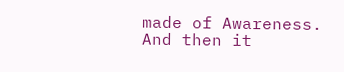made of Awareness. And then it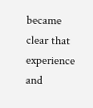became clear that experience and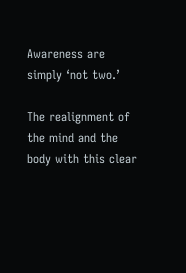Awareness are simply ‘not two.’

The realignment of the mind and the body with this clear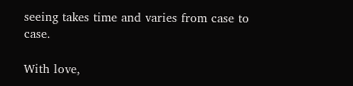seeing takes time and varies from case to case.

With love,